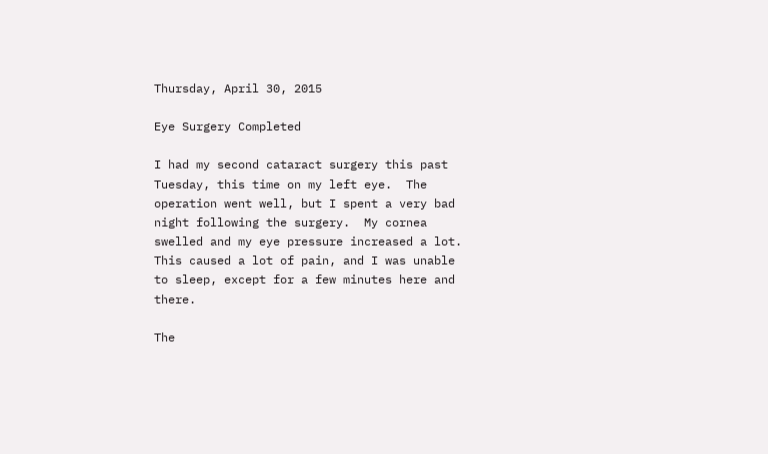Thursday, April 30, 2015

Eye Surgery Completed

I had my second cataract surgery this past Tuesday, this time on my left eye.  The operation went well, but I spent a very bad night following the surgery.  My cornea swelled and my eye pressure increased a lot.  This caused a lot of pain, and I was unable to sleep, except for a few minutes here and there.

The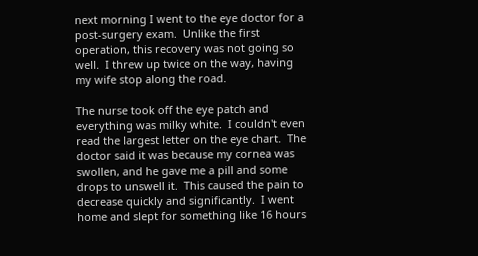next morning I went to the eye doctor for a post-surgery exam.  Unlike the first operation, this recovery was not going so well.  I threw up twice on the way, having my wife stop along the road.

The nurse took off the eye patch and everything was milky white.  I couldn't even read the largest letter on the eye chart.  The doctor said it was because my cornea was swollen, and he gave me a pill and some drops to unswell it.  This caused the pain to decrease quickly and significantly.  I went home and slept for something like 16 hours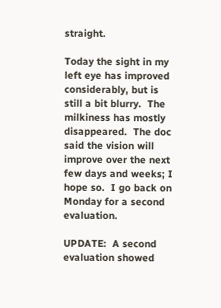straight.

Today the sight in my left eye has improved considerably, but is still a bit blurry.  The milkiness has mostly disappeared.  The doc said the vision will improve over the next few days and weeks; I hope so.  I go back on Monday for a second evaluation.

UPDATE:  A second evaluation showed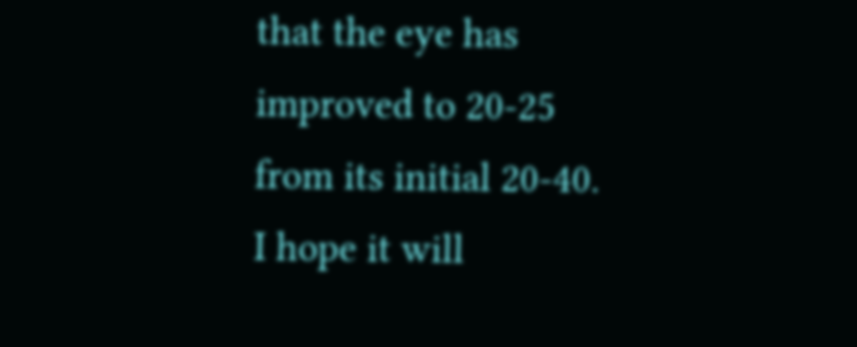that the eye has improved to 20-25 from its initial 20-40.  I hope it will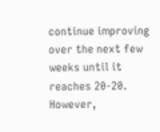continue improving over the next few weeks until it reaches 20-20.  However,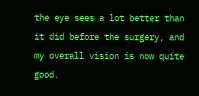the eye sees a lot better than it did before the surgery, and my overall vision is now quite good.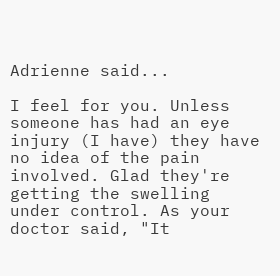Adrienne said...

I feel for you. Unless someone has had an eye injury (I have) they have no idea of the pain involved. Glad they're getting the swelling under control. As your doctor said, "It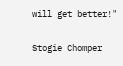will get better!"

Stogie Chomper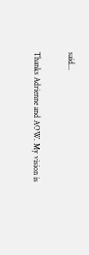said...

Thanks Adrienne and AOW. My vision is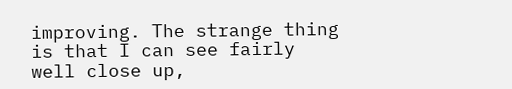improving. The strange thing is that I can see fairly well close up,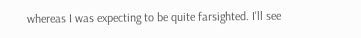whereas I was expecting to be quite farsighted. I'll see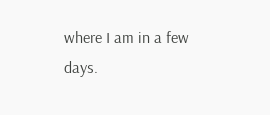where I am in a few days.